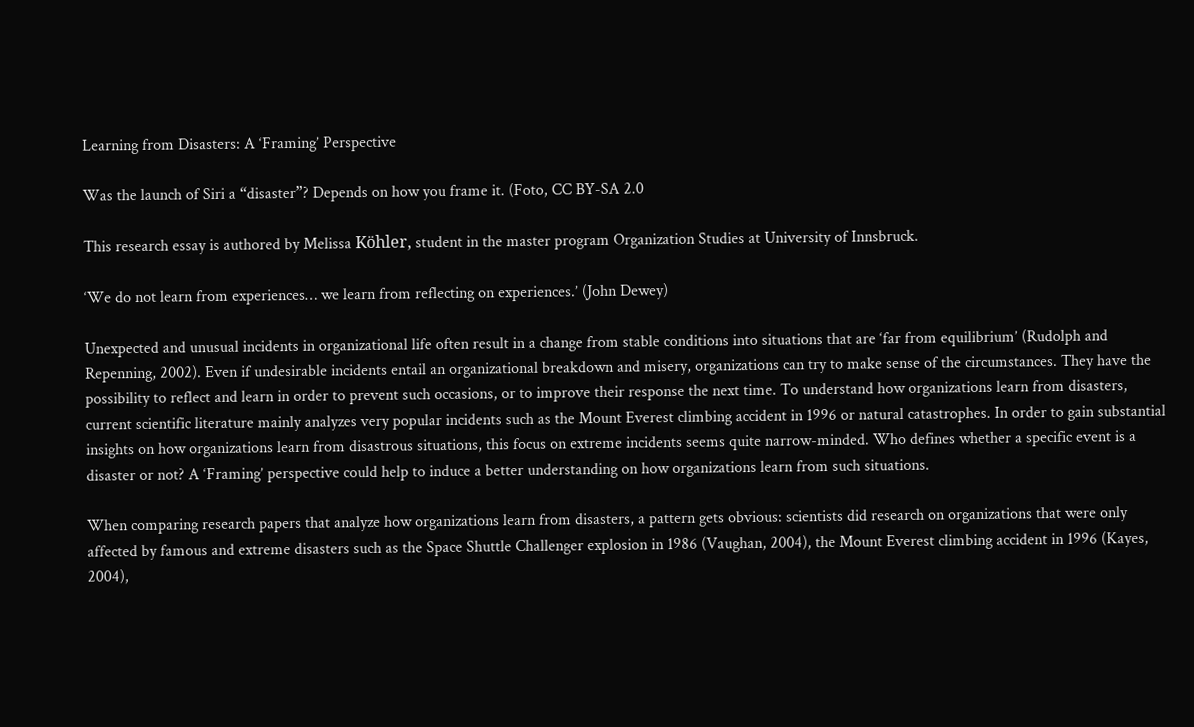Learning from Disasters: A ‘Framing’ Perspective

Was the launch of Siri a “disaster”? Depends on how you frame it. (Foto, CC BY-SA 2.0

This research essay is authored by Melissa Köhler, student in the master program Organization Studies at University of Innsbruck.

‘We do not learn from experiences… we learn from reflecting on experiences.’ (John Dewey)

Unexpected and unusual incidents in organizational life often result in a change from stable conditions into situations that are ‘far from equilibrium’ (Rudolph and Repenning, 2002). Even if undesirable incidents entail an organizational breakdown and misery, organizations can try to make sense of the circumstances. They have the possibility to reflect and learn in order to prevent such occasions, or to improve their response the next time. To understand how organizations learn from disasters, current scientific literature mainly analyzes very popular incidents such as the Mount Everest climbing accident in 1996 or natural catastrophes. In order to gain substantial insights on how organizations learn from disastrous situations, this focus on extreme incidents seems quite narrow-minded. Who defines whether a specific event is a disaster or not? A ‘Framing’ perspective could help to induce a better understanding on how organizations learn from such situations.

When comparing research papers that analyze how organizations learn from disasters, a pattern gets obvious: scientists did research on organizations that were only affected by famous and extreme disasters such as the Space Shuttle Challenger explosion in 1986 (Vaughan, 2004), the Mount Everest climbing accident in 1996 (Kayes, 2004),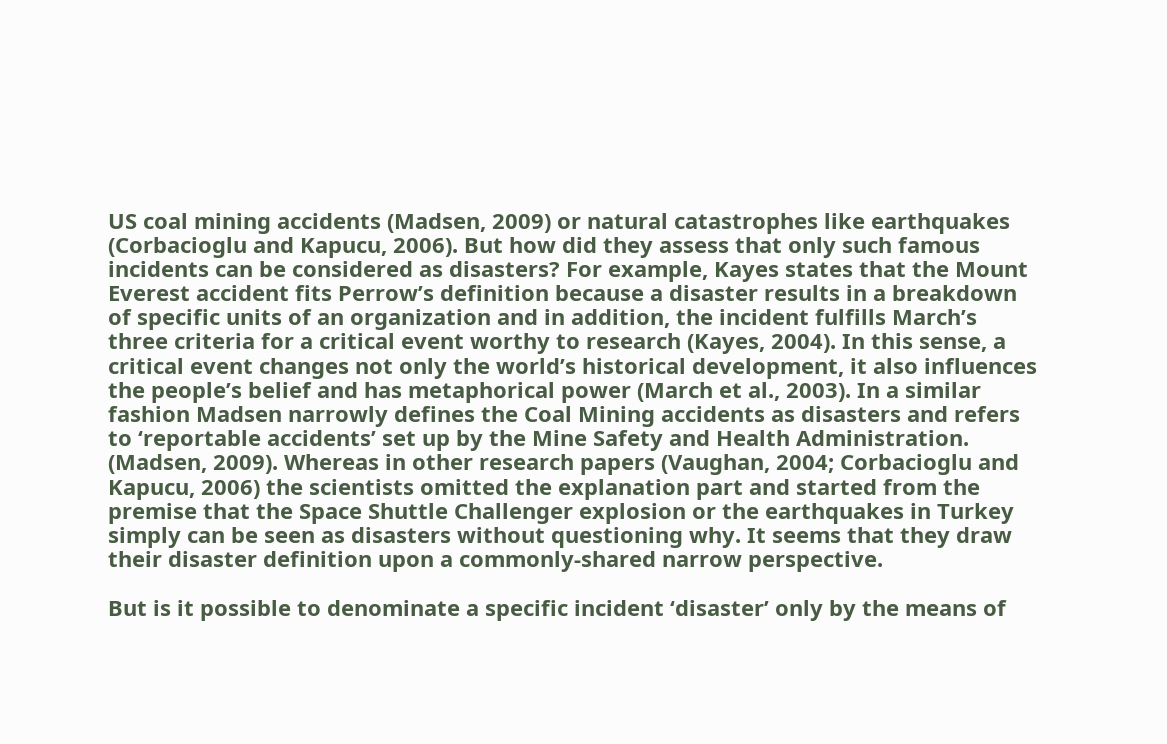US coal mining accidents (Madsen, 2009) or natural catastrophes like earthquakes (Corbacioglu and Kapucu, 2006). But how did they assess that only such famous incidents can be considered as disasters? For example, Kayes states that the Mount Everest accident fits Perrow’s definition because a disaster results in a breakdown of specific units of an organization and in addition, the incident fulfills March’s three criteria for a critical event worthy to research (Kayes, 2004). In this sense, a critical event changes not only the world’s historical development, it also influences the people’s belief and has metaphorical power (March et al., 2003). In a similar fashion Madsen narrowly defines the Coal Mining accidents as disasters and refers to ‘reportable accidents’ set up by the Mine Safety and Health Administration. (Madsen, 2009). Whereas in other research papers (Vaughan, 2004; Corbacioglu and Kapucu, 2006) the scientists omitted the explanation part and started from the premise that the Space Shuttle Challenger explosion or the earthquakes in Turkey simply can be seen as disasters without questioning why. It seems that they draw their disaster definition upon a commonly-shared narrow perspective.

But is it possible to denominate a specific incident ‘disaster’ only by the means of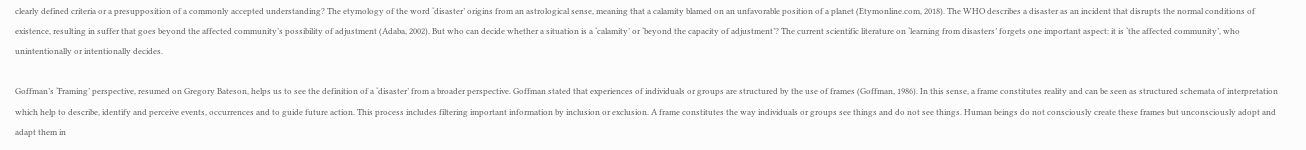clearly defined criteria or a presupposition of a commonly accepted understanding? The etymology of the word ‘disaster’ origins from an astrological sense, meaning that a calamity blamed on an unfavorable position of a planet (Etymonline.com, 2018). The WHO describes a disaster as an incident that disrupts the normal conditions of existence, resulting in suffer that goes beyond the affected community’s possibility of adjustment (Adaba, 2002). But who can decide whether a situation is a ‘calamity’ or ‘beyond the capacity of adjustment’? The current scientific literature on ‘learning from disasters’ forgets one important aspect: it is ‘the affected community’, who unintentionally or intentionally decides.

Goffman’s ‘Framing’ perspective, resumed on Gregory Bateson, helps us to see the definition of a ‘disaster’ from a broader perspective. Goffman stated that experiences of individuals or groups are structured by the use of frames (Goffman, 1986). In this sense, a frame constitutes reality and can be seen as structured schemata of interpretation which help to describe, identify and perceive events, occurrences and to guide future action. This process includes filtering important information by inclusion or exclusion. A frame constitutes the way individuals or groups see things and do not see things. Human beings do not consciously create these frames but unconsciously adopt and adapt them in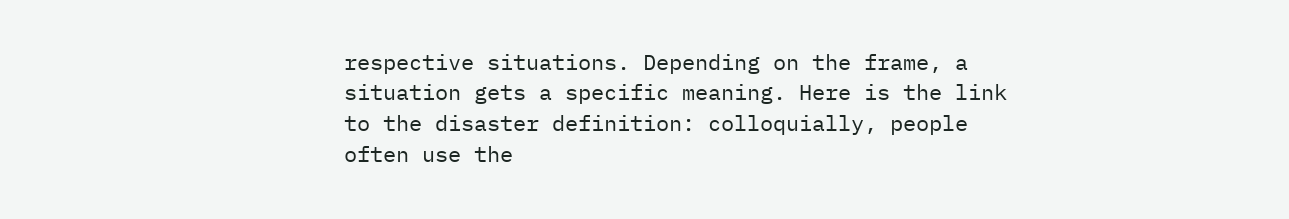respective situations. Depending on the frame, a situation gets a specific meaning. Here is the link to the disaster definition: colloquially, people often use the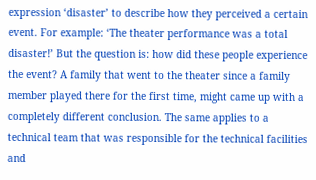expression ‘disaster’ to describe how they perceived a certain event. For example: ‘The theater performance was a total disaster!’ But the question is: how did these people experience the event? A family that went to the theater since a family member played there for the first time, might came up with a completely different conclusion. The same applies to a technical team that was responsible for the technical facilities and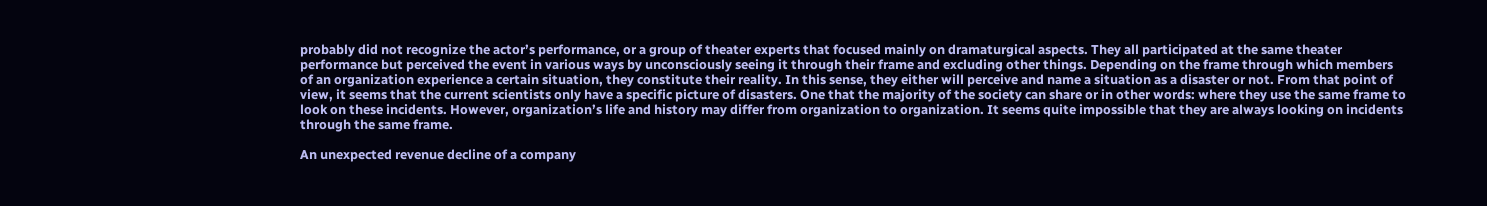probably did not recognize the actor’s performance, or a group of theater experts that focused mainly on dramaturgical aspects. They all participated at the same theater performance but perceived the event in various ways by unconsciously seeing it through their frame and excluding other things. Depending on the frame through which members of an organization experience a certain situation, they constitute their reality. In this sense, they either will perceive and name a situation as a disaster or not. From that point of view, it seems that the current scientists only have a specific picture of disasters. One that the majority of the society can share or in other words: where they use the same frame to look on these incidents. However, organization’s life and history may differ from organization to organization. It seems quite impossible that they are always looking on incidents through the same frame.

An unexpected revenue decline of a company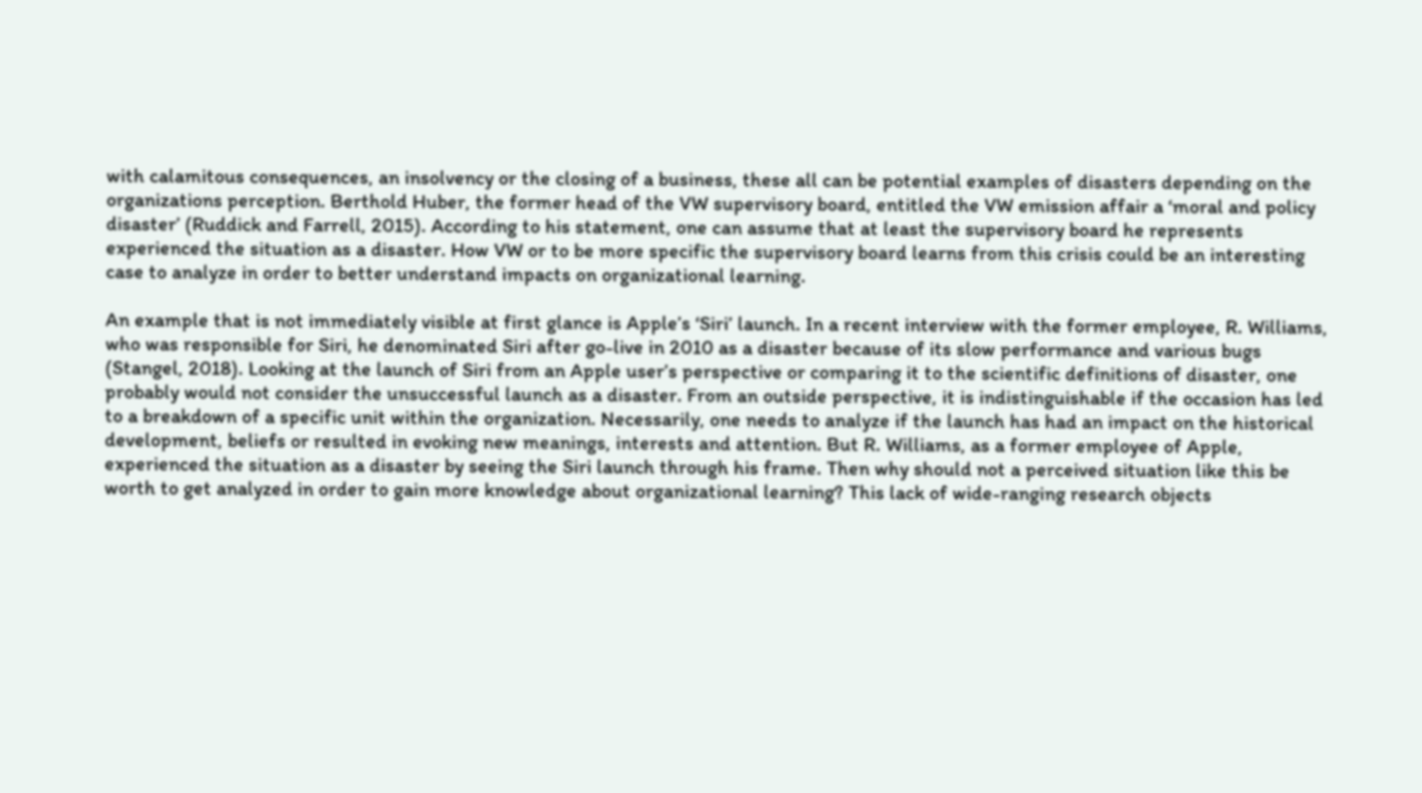with calamitous consequences, an insolvency or the closing of a business, these all can be potential examples of disasters depending on the organizations perception. Berthold Huber, the former head of the VW supervisory board, entitled the VW emission affair a ‘moral and policy disaster’ (Ruddick and Farrell, 2015). According to his statement, one can assume that at least the supervisory board he represents experienced the situation as a disaster. How VW or to be more specific the supervisory board learns from this crisis could be an interesting case to analyze in order to better understand impacts on organizational learning.

An example that is not immediately visible at first glance is Apple’s ‘Siri’ launch. In a recent interview with the former employee, R. Williams, who was responsible for Siri, he denominated Siri after go-live in 2010 as a disaster because of its slow performance and various bugs (Stangel, 2018). Looking at the launch of Siri from an Apple user’s perspective or comparing it to the scientific definitions of disaster, one probably would not consider the unsuccessful launch as a disaster. From an outside perspective, it is indistinguishable if the occasion has led to a breakdown of a specific unit within the organization. Necessarily, one needs to analyze if the launch has had an impact on the historical development, beliefs or resulted in evoking new meanings, interests and attention. But R. Williams, as a former employee of Apple, experienced the situation as a disaster by seeing the Siri launch through his frame. Then why should not a perceived situation like this be worth to get analyzed in order to gain more knowledge about organizational learning? This lack of wide-ranging research objects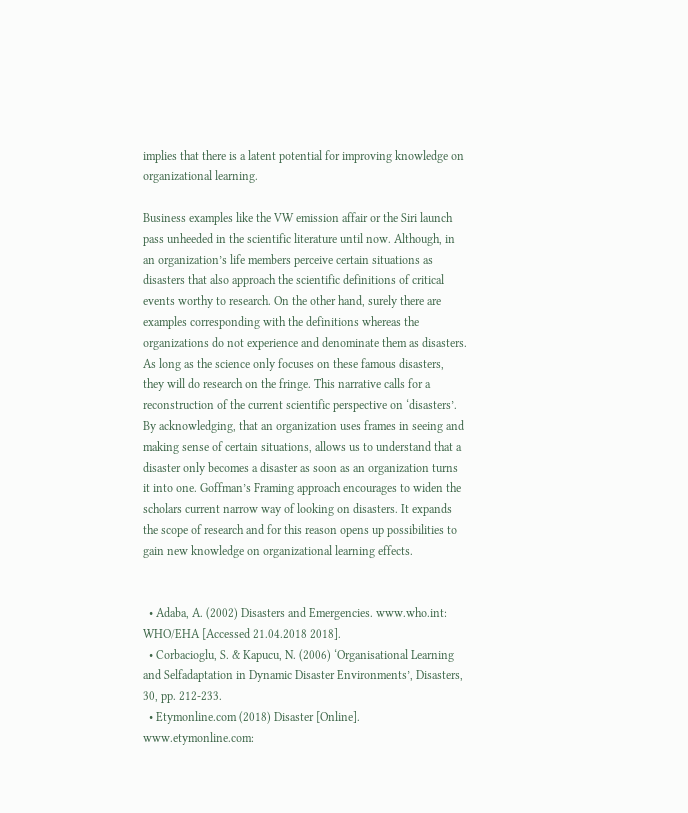implies that there is a latent potential for improving knowledge on organizational learning.

Business examples like the VW emission affair or the Siri launch pass unheeded in the scientific literature until now. Although, in an organization’s life members perceive certain situations as disasters that also approach the scientific definitions of critical events worthy to research. On the other hand, surely there are examples corresponding with the definitions whereas the organizations do not experience and denominate them as disasters. As long as the science only focuses on these famous disasters, they will do research on the fringe. This narrative calls for a reconstruction of the current scientific perspective on ‘disasters’.  By acknowledging, that an organization uses frames in seeing and making sense of certain situations, allows us to understand that a disaster only becomes a disaster as soon as an organization turns it into one. Goffman’s Framing approach encourages to widen the scholars current narrow way of looking on disasters. It expands the scope of research and for this reason opens up possibilities to gain new knowledge on organizational learning effects.


  • Adaba, A. (2002) Disasters and Emergencies. www.who.int: WHO/EHA [Accessed 21.04.2018 2018].
  • Corbacioglu, S. & Kapucu, N. (2006) ‘Organisational Learning and Selfadaptation in Dynamic Disaster Environments’, Disasters, 30, pp. 212-233.
  • Etymonline.com (2018) Disaster [Online]. www.etymonline.com: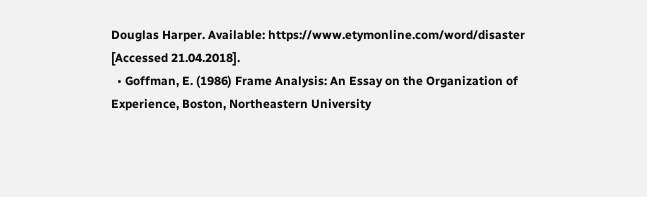Douglas Harper. Available: https://www.etymonline.com/word/disaster [Accessed 21.04.2018].
  • Goffman, E. (1986) Frame Analysis: An Essay on the Organization of Experience, Boston, Northeastern University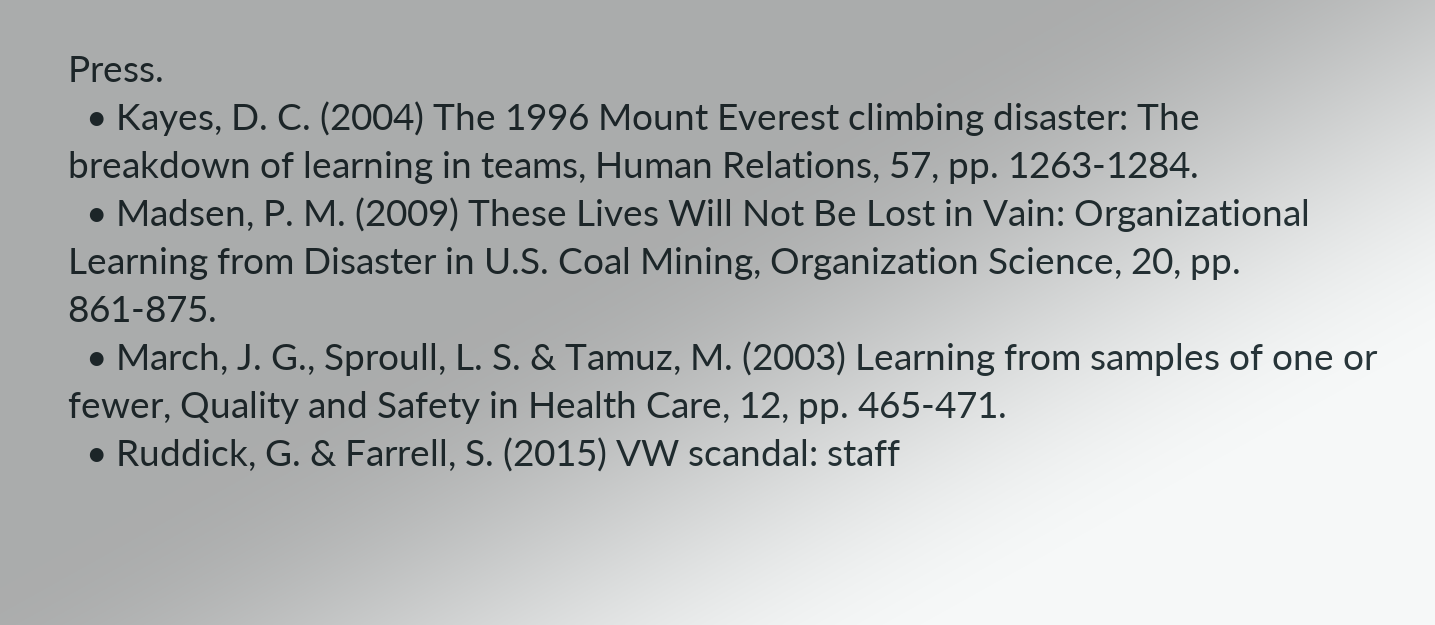Press.
  • Kayes, D. C. (2004) The 1996 Mount Everest climbing disaster: The breakdown of learning in teams, Human Relations, 57, pp. 1263-1284.
  • Madsen, P. M. (2009) These Lives Will Not Be Lost in Vain: Organizational Learning from Disaster in U.S. Coal Mining, Organization Science, 20, pp. 861-875.
  • March, J. G., Sproull, L. S. & Tamuz, M. (2003) Learning from samples of one or fewer, Quality and Safety in Health Care, 12, pp. 465-471.
  • Ruddick, G. & Farrell, S. (2015) VW scandal: staff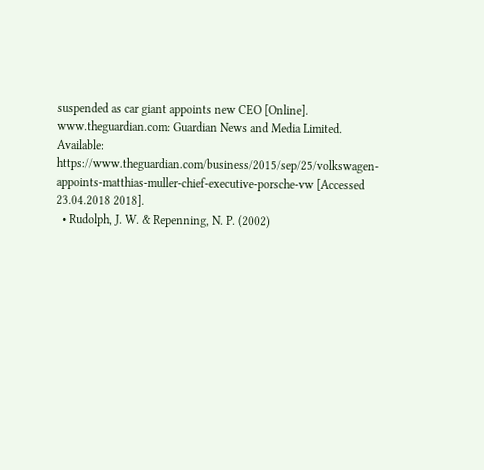suspended as car giant appoints new CEO [Online]. www.theguardian.com: Guardian News and Media Limited. Available: https://www.theguardian.com/business/2015/sep/25/volkswagen-appoints-matthias-muller-chief-executive-porsche-vw [Accessed 23.04.2018 2018].
  • Rudolph, J. W. & Repenning, N. P. (2002)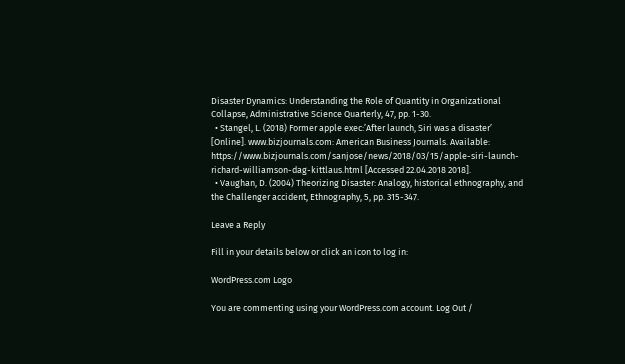Disaster Dynamics: Understanding the Role of Quantity in Organizational Collapse, Administrative Science Quarterly, 47, pp. 1-30.
  • Stangel, L. (2018) Former apple exec:’After launch, Siri was a disaster’ [Online]. www.bizjournals.com: American Business Journals. Available: https://www.bizjournals.com/sanjose/news/2018/03/15/apple-siri-launch-richard-williamson-dag-kittlaus.html [Accessed 22.04.2018 2018].
  • Vaughan, D. (2004) Theorizing Disaster: Analogy, historical ethnography, and the Challenger accident, Ethnography, 5, pp. 315-347.

Leave a Reply

Fill in your details below or click an icon to log in:

WordPress.com Logo

You are commenting using your WordPress.com account. Log Out /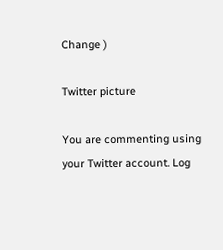Change )

Twitter picture

You are commenting using your Twitter account. Log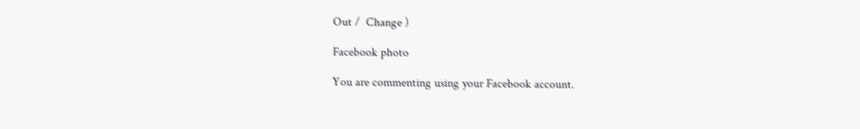Out /  Change )

Facebook photo

You are commenting using your Facebook account.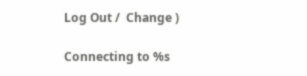Log Out /  Change )

Connecting to %s